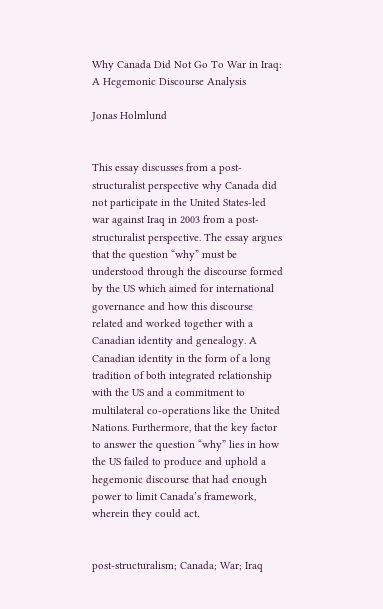Why Canada Did Not Go To War in Iraq: A Hegemonic Discourse Analysis

Jonas Holmlund


This essay discusses from a post-structuralist perspective why Canada did not participate in the United States-led war against Iraq in 2003 from a post-structuralist perspective. The essay argues that the question “why” must be understood through the discourse formed by the US which aimed for international governance and how this discourse related and worked together with a Canadian identity and genealogy. A Canadian identity in the form of a long tradition of both integrated relationship with the US and a commitment to multilateral co-operations like the United Nations. Furthermore, that the key factor to answer the question “why” lies in how the US failed to produce and uphold a hegemonic discourse that had enough power to limit Canada’s framework, wherein they could act.


post-structuralism; Canada; War; Iraq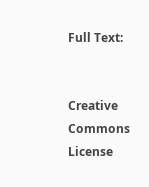Full Text:


Creative Commons License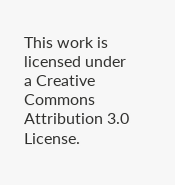This work is licensed under a Creative Commons Attribution 3.0 License.